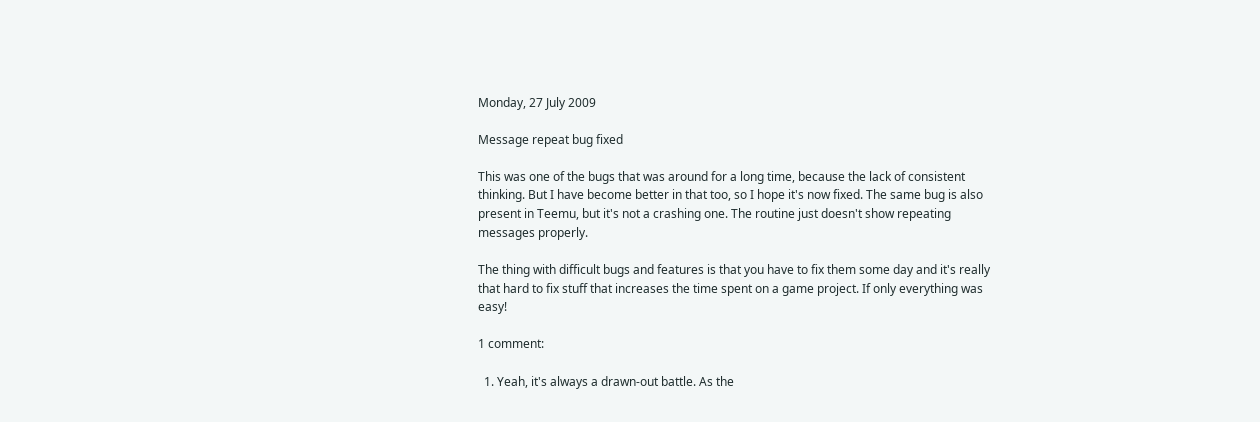Monday, 27 July 2009

Message repeat bug fixed

This was one of the bugs that was around for a long time, because the lack of consistent thinking. But I have become better in that too, so I hope it's now fixed. The same bug is also present in Teemu, but it's not a crashing one. The routine just doesn't show repeating messages properly.

The thing with difficult bugs and features is that you have to fix them some day and it's really that hard to fix stuff that increases the time spent on a game project. If only everything was easy!

1 comment:

  1. Yeah, it's always a drawn-out battle. As the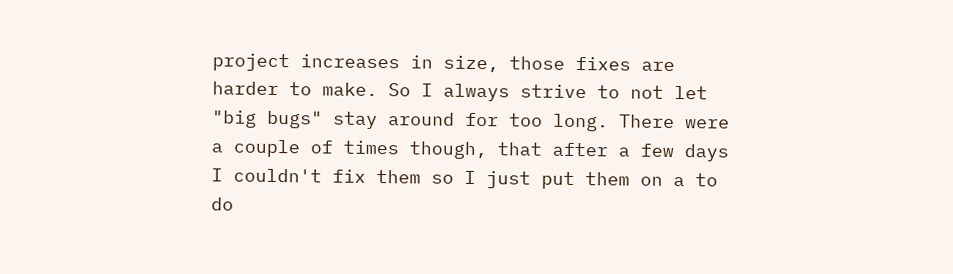project increases in size, those fixes are harder to make. So I always strive to not let "big bugs" stay around for too long. There were a couple of times though, that after a few days I couldn't fix them so I just put them on a to do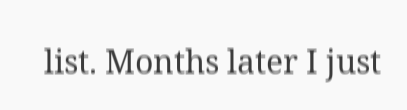list. Months later I just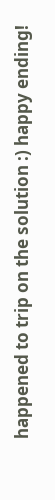happened to trip on the solution :) happy ending!